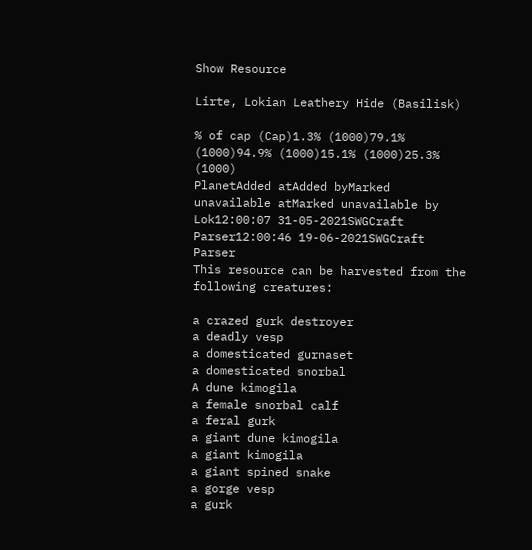Show Resource

Lirte, Lokian Leathery Hide (Basilisk)

% of cap (Cap)1.3% (1000)79.1% (1000)94.9% (1000)15.1% (1000)25.3% (1000)
PlanetAdded atAdded byMarked unavailable atMarked unavailable by
Lok12:00:07 31-05-2021SWGCraft Parser12:00:46 19-06-2021SWGCraft Parser
This resource can be harvested from the following creatures:

a crazed gurk destroyer
a deadly vesp
a domesticated gurnaset
a domesticated snorbal
A dune kimogila
a female snorbal calf
a feral gurk
a giant dune kimogila
a giant kimogila
a giant spined snake
a gorge vesp
a gurk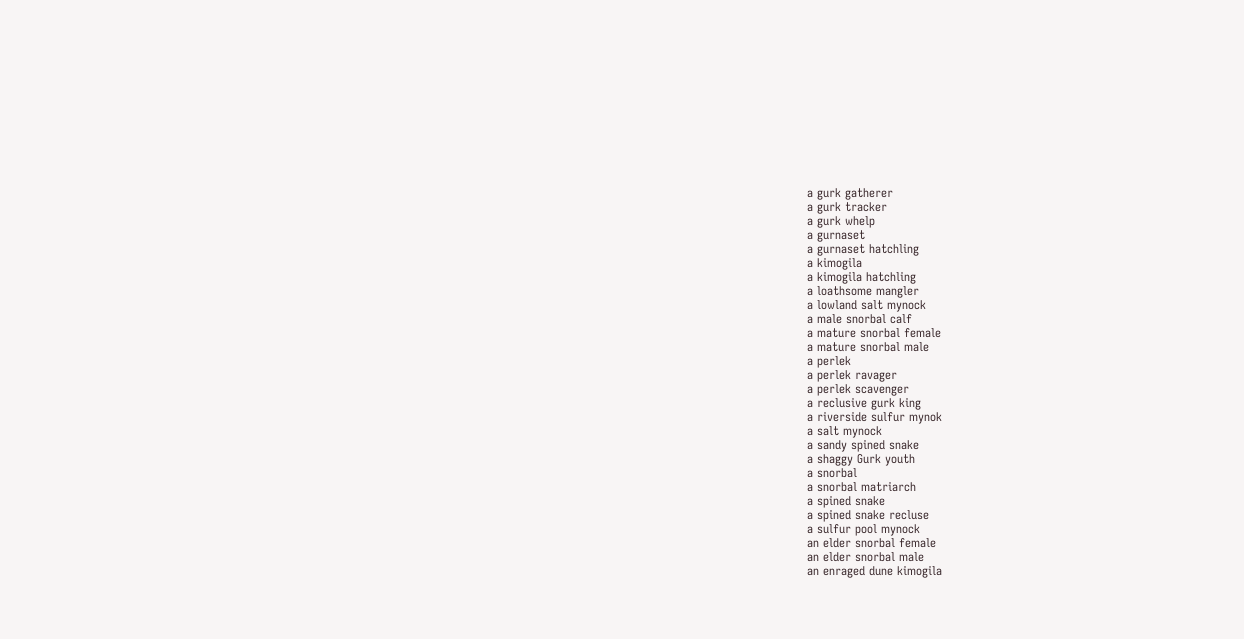a gurk gatherer
a gurk tracker
a gurk whelp
a gurnaset
a gurnaset hatchling
a kimogila
a kimogila hatchling
a loathsome mangler
a lowland salt mynock
a male snorbal calf
a mature snorbal female
a mature snorbal male
a perlek
a perlek ravager
a perlek scavenger
a reclusive gurk king
a riverside sulfur mynok
a salt mynock
a sandy spined snake
a shaggy Gurk youth
a snorbal
a snorbal matriarch
a spined snake
a spined snake recluse
a sulfur pool mynock
an elder snorbal female
an elder snorbal male
an enraged dune kimogila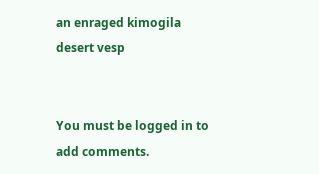an enraged kimogila
desert vesp


You must be logged in to add comments.